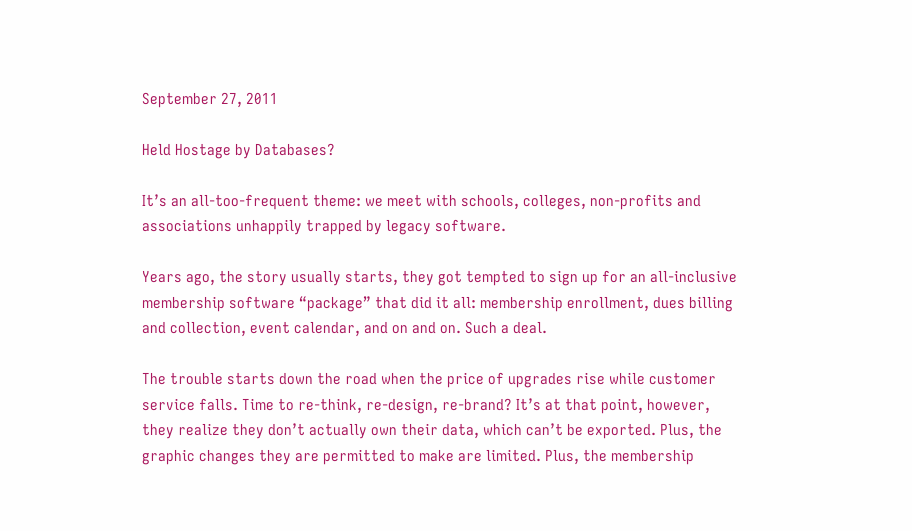September 27, 2011

Held Hostage by Databases?

It’s an all-too-frequent theme: we meet with schools, colleges, non-profits and associations unhappily trapped by legacy software.

Years ago, the story usually starts, they got tempted to sign up for an all-inclusive membership software “package” that did it all: membership enrollment, dues billing and collection, event calendar, and on and on. Such a deal.

The trouble starts down the road when the price of upgrades rise while customer service falls. Time to re-think, re-design, re-brand? It’s at that point, however, they realize they don’t actually own their data, which can’t be exported. Plus, the graphic changes they are permitted to make are limited. Plus, the membership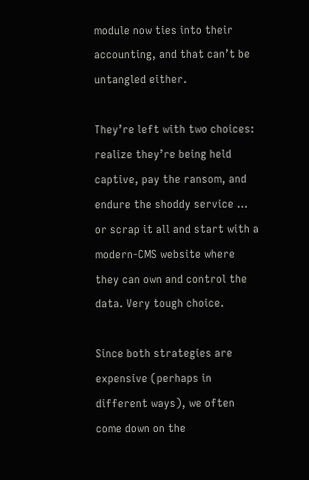module now ties into their accounting, and that can’t be untangled either.

They’re left with two choices: realize they’re being held captive, pay the ransom, and endure the shoddy service … or scrap it all and start with a modern-CMS website where they can own and control the data. Very tough choice.

Since both strategies are expensive (perhaps in different ways), we often come down on the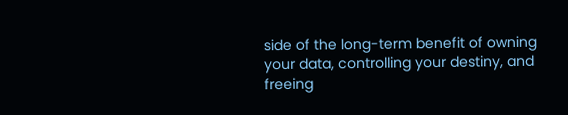side of the long-term benefit of owning your data, controlling your destiny, and freeing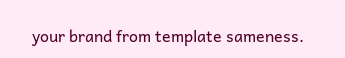your brand from template sameness.